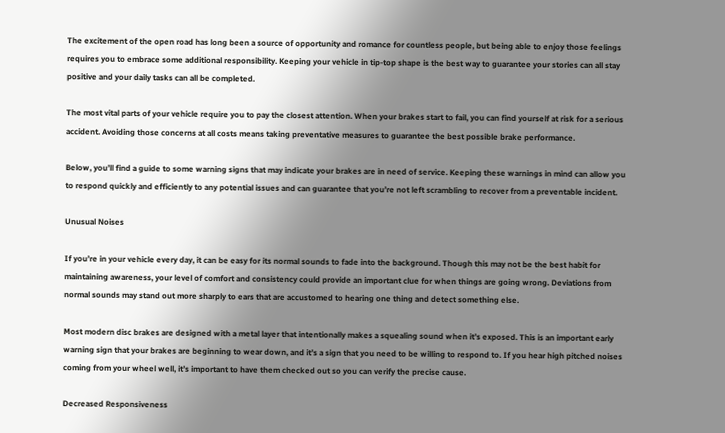The excitement of the open road has long been a source of opportunity and romance for countless people, but being able to enjoy those feelings requires you to embrace some additional responsibility. Keeping your vehicle in tip-top shape is the best way to guarantee your stories can all stay positive and your daily tasks can all be completed.

The most vital parts of your vehicle require you to pay the closest attention. When your brakes start to fail, you can find yourself at risk for a serious accident. Avoiding those concerns at all costs means taking preventative measures to guarantee the best possible brake performance.

Below, you’ll find a guide to some warning signs that may indicate your brakes are in need of service. Keeping these warnings in mind can allow you to respond quickly and efficiently to any potential issues and can guarantee that you’re not left scrambling to recover from a preventable incident.

Unusual Noises

If you’re in your vehicle every day, it can be easy for its normal sounds to fade into the background. Though this may not be the best habit for maintaining awareness, your level of comfort and consistency could provide an important clue for when things are going wrong. Deviations from normal sounds may stand out more sharply to ears that are accustomed to hearing one thing and detect something else.

Most modern disc brakes are designed with a metal layer that intentionally makes a squealing sound when it’s exposed. This is an important early warning sign that your brakes are beginning to wear down, and it’s a sign that you need to be willing to respond to. If you hear high pitched noises coming from your wheel well, it’s important to have them checked out so you can verify the precise cause.

Decreased Responsiveness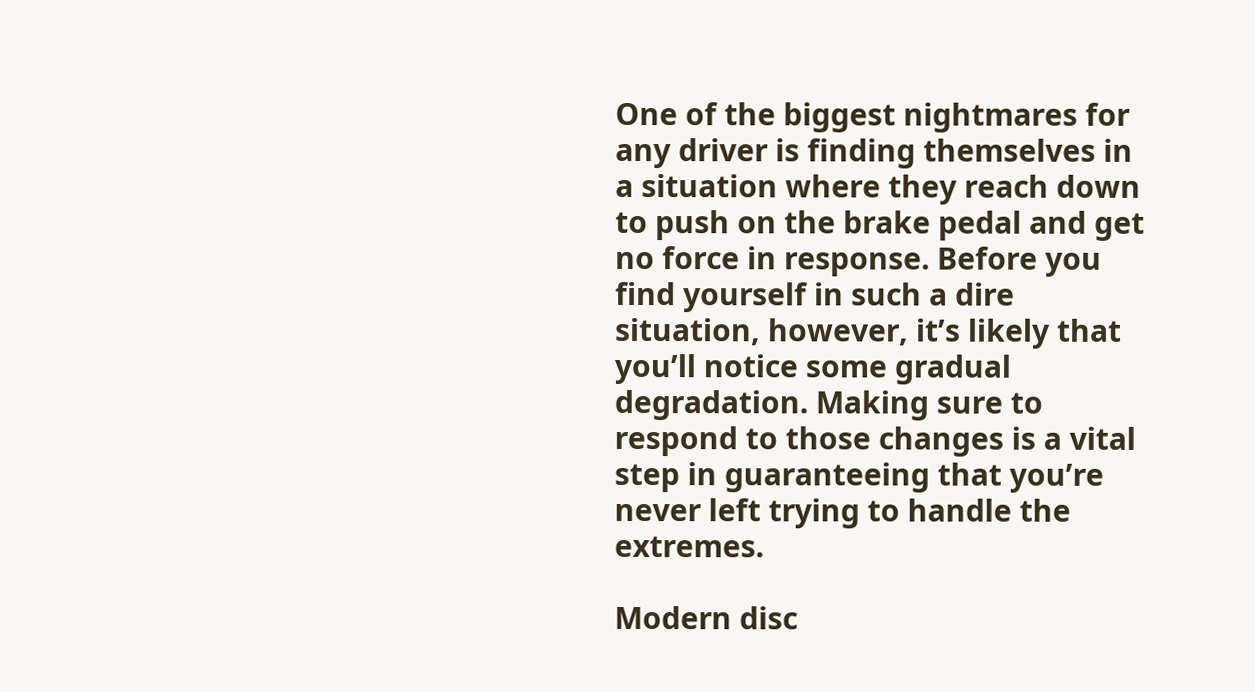One of the biggest nightmares for any driver is finding themselves in a situation where they reach down to push on the brake pedal and get no force in response. Before you find yourself in such a dire situation, however, it’s likely that you’ll notice some gradual degradation. Making sure to respond to those changes is a vital step in guaranteeing that you’re never left trying to handle the extremes.

Modern disc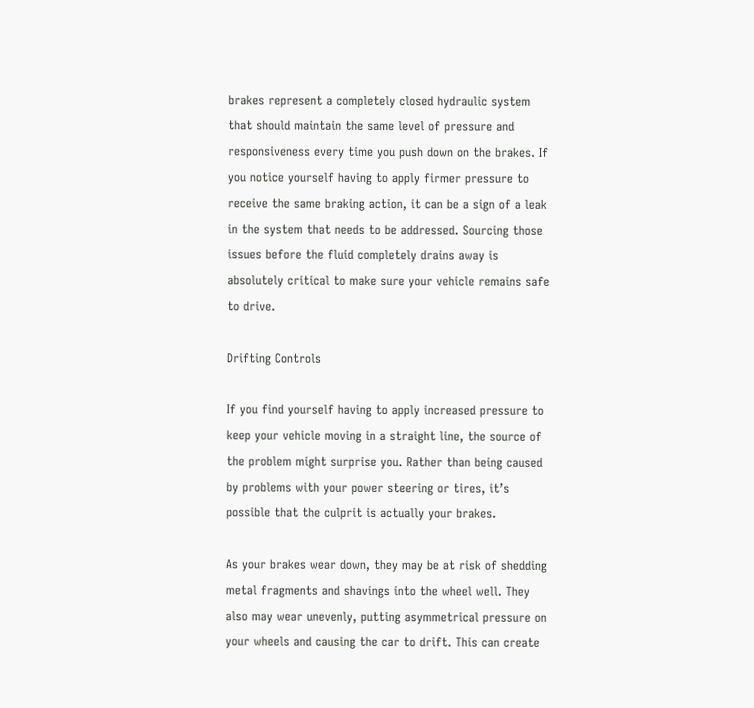brakes represent a completely closed hydraulic system that should maintain the same level of pressure and responsiveness every time you push down on the brakes. If you notice yourself having to apply firmer pressure to receive the same braking action, it can be a sign of a leak in the system that needs to be addressed. Sourcing those issues before the fluid completely drains away is absolutely critical to make sure your vehicle remains safe to drive.

Drifting Controls

If you find yourself having to apply increased pressure to keep your vehicle moving in a straight line, the source of the problem might surprise you. Rather than being caused by problems with your power steering or tires, it’s possible that the culprit is actually your brakes.

As your brakes wear down, they may be at risk of shedding metal fragments and shavings into the wheel well. They also may wear unevenly, putting asymmetrical pressure on your wheels and causing the car to drift. This can create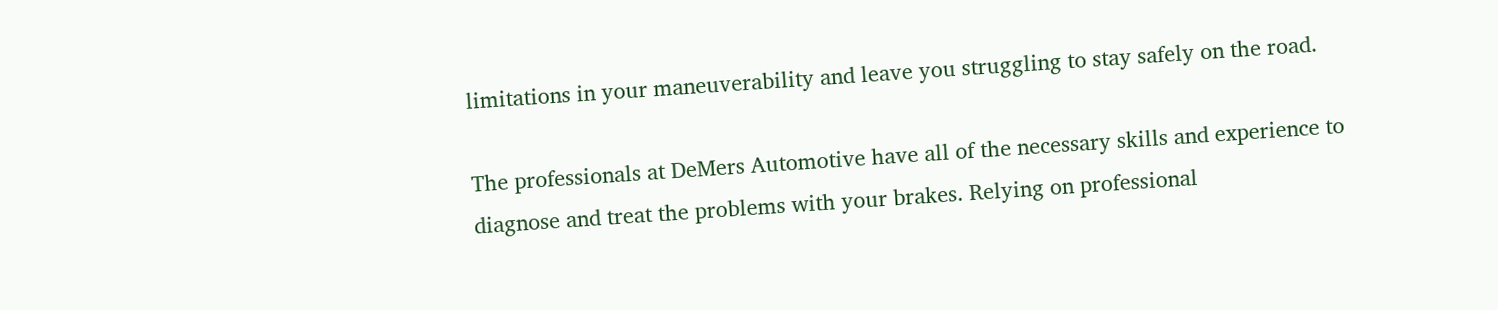limitations in your maneuverability and leave you struggling to stay safely on the road.

The professionals at DeMers Automotive have all of the necessary skills and experience to diagnose and treat the problems with your brakes. Relying on professional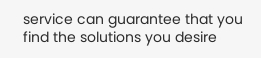service can guarantee that you find the solutions you desire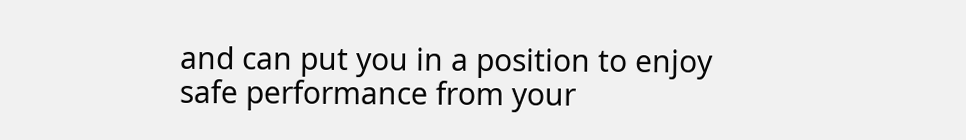and can put you in a position to enjoy safe performance from your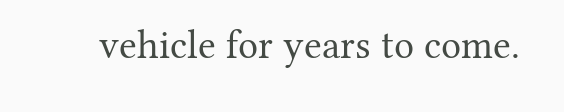vehicle for years to come.